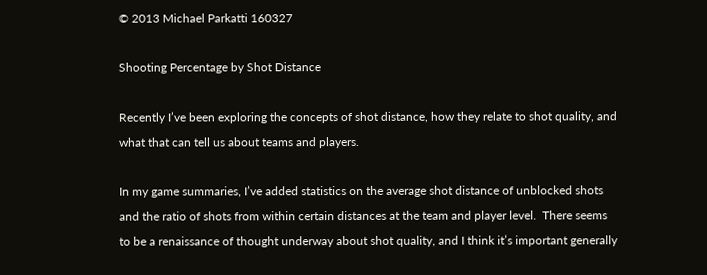© 2013 Michael Parkatti 160327

Shooting Percentage by Shot Distance

Recently I’ve been exploring the concepts of shot distance, how they relate to shot quality, and what that can tell us about teams and players.

In my game summaries, I’ve added statistics on the average shot distance of unblocked shots and the ratio of shots from within certain distances at the team and player level.  There seems to be a renaissance of thought underway about shot quality, and I think it’s important generally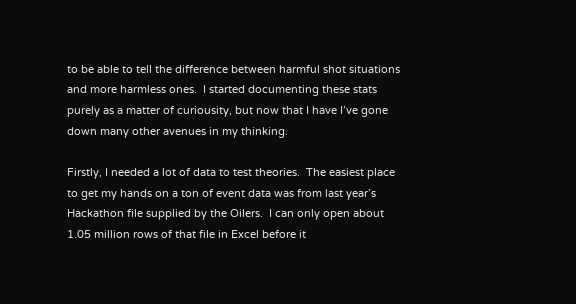to be able to tell the difference between harmful shot situations and more harmless ones.  I started documenting these stats purely as a matter of curiousity, but now that I have I’ve gone down many other avenues in my thinking.

Firstly, I needed a lot of data to test theories.  The easiest place to get my hands on a ton of event data was from last year’s Hackathon file supplied by the Oilers.  I can only open about 1.05 million rows of that file in Excel before it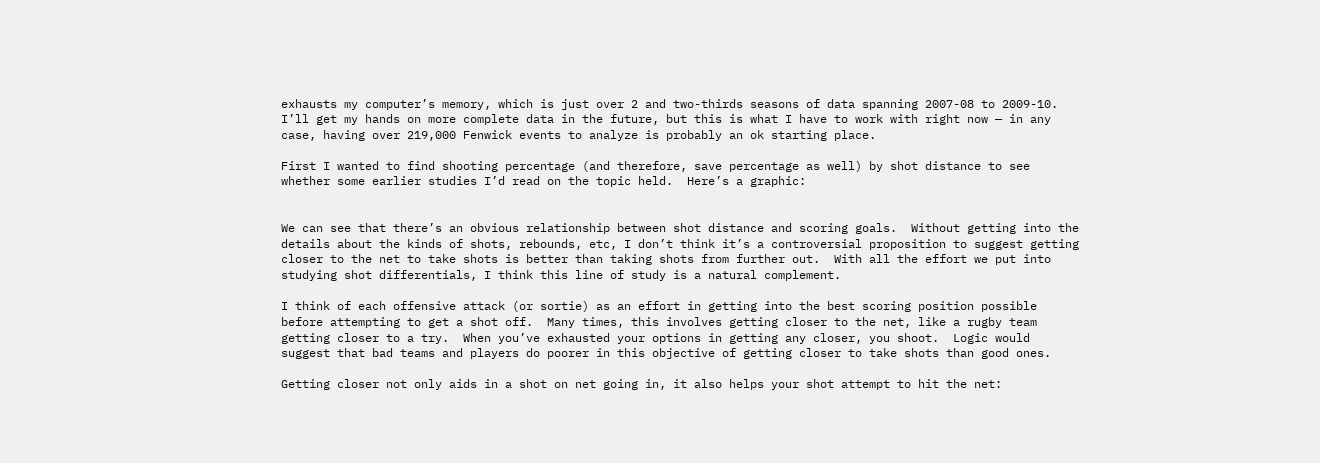exhausts my computer’s memory, which is just over 2 and two-thirds seasons of data spanning 2007-08 to 2009-10.  I’ll get my hands on more complete data in the future, but this is what I have to work with right now — in any case, having over 219,000 Fenwick events to analyze is probably an ok starting place.

First I wanted to find shooting percentage (and therefore, save percentage as well) by shot distance to see whether some earlier studies I’d read on the topic held.  Here’s a graphic:


We can see that there’s an obvious relationship between shot distance and scoring goals.  Without getting into the details about the kinds of shots, rebounds, etc, I don’t think it’s a controversial proposition to suggest getting closer to the net to take shots is better than taking shots from further out.  With all the effort we put into studying shot differentials, I think this line of study is a natural complement.

I think of each offensive attack (or sortie) as an effort in getting into the best scoring position possible before attempting to get a shot off.  Many times, this involves getting closer to the net, like a rugby team getting closer to a try.  When you’ve exhausted your options in getting any closer, you shoot.  Logic would suggest that bad teams and players do poorer in this objective of getting closer to take shots than good ones.

Getting closer not only aids in a shot on net going in, it also helps your shot attempt to hit the net: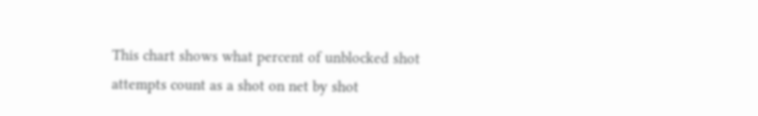This chart shows what percent of unblocked shot attempts count as a shot on net by shot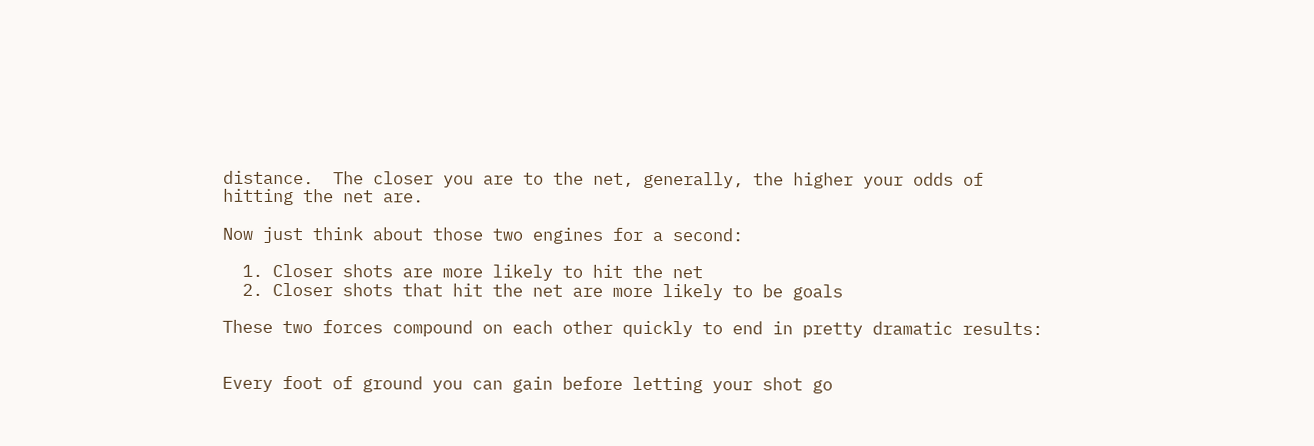distance.  The closer you are to the net, generally, the higher your odds of hitting the net are.

Now just think about those two engines for a second:

  1. Closer shots are more likely to hit the net
  2. Closer shots that hit the net are more likely to be goals

These two forces compound on each other quickly to end in pretty dramatic results:


Every foot of ground you can gain before letting your shot go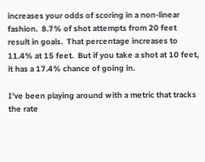increases your odds of scoring in a non-linear fashion.  8.7% of shot attempts from 20 feet result in goals.  That percentage increases to 11.4% at 15 feet.  But if you take a shot at 10 feet, it has a 17.4% chance of going in.

I’ve been playing around with a metric that tracks the rate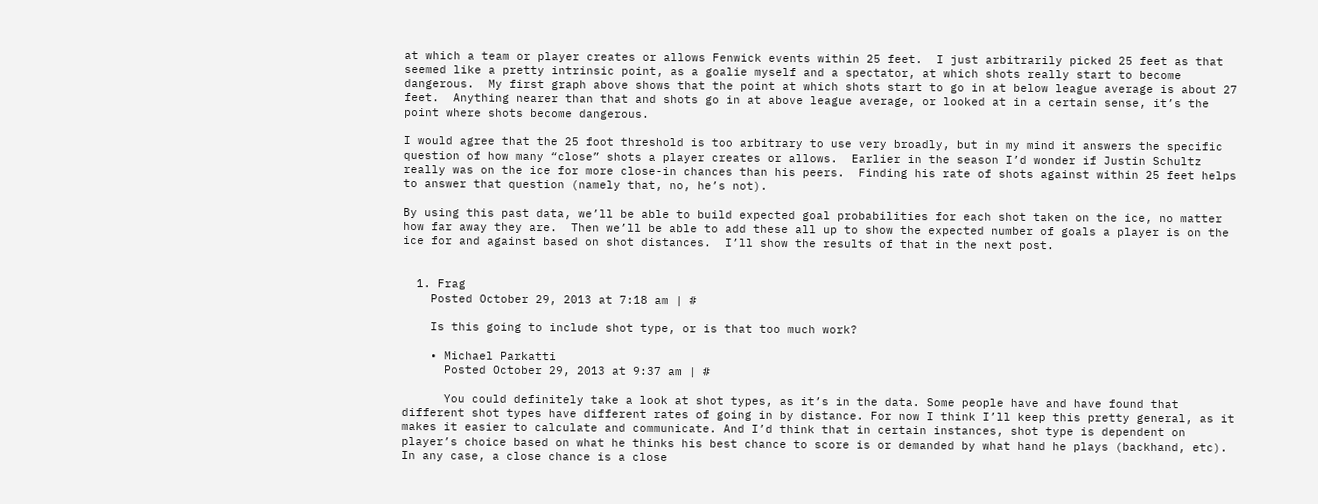at which a team or player creates or allows Fenwick events within 25 feet.  I just arbitrarily picked 25 feet as that seemed like a pretty intrinsic point, as a goalie myself and a spectator, at which shots really start to become dangerous.  My first graph above shows that the point at which shots start to go in at below league average is about 27 feet.  Anything nearer than that and shots go in at above league average, or looked at in a certain sense, it’s the point where shots become dangerous.

I would agree that the 25 foot threshold is too arbitrary to use very broadly, but in my mind it answers the specific question of how many “close” shots a player creates or allows.  Earlier in the season I’d wonder if Justin Schultz really was on the ice for more close-in chances than his peers.  Finding his rate of shots against within 25 feet helps to answer that question (namely that, no, he’s not).

By using this past data, we’ll be able to build expected goal probabilities for each shot taken on the ice, no matter how far away they are.  Then we’ll be able to add these all up to show the expected number of goals a player is on the ice for and against based on shot distances.  I’ll show the results of that in the next post.


  1. Frag
    Posted October 29, 2013 at 7:18 am | #

    Is this going to include shot type, or is that too much work?

    • Michael Parkatti
      Posted October 29, 2013 at 9:37 am | #

      You could definitely take a look at shot types, as it’s in the data. Some people have and have found that different shot types have different rates of going in by distance. For now I think I’ll keep this pretty general, as it makes it easier to calculate and communicate. And I’d think that in certain instances, shot type is dependent on player’s choice based on what he thinks his best chance to score is or demanded by what hand he plays (backhand, etc). In any case, a close chance is a close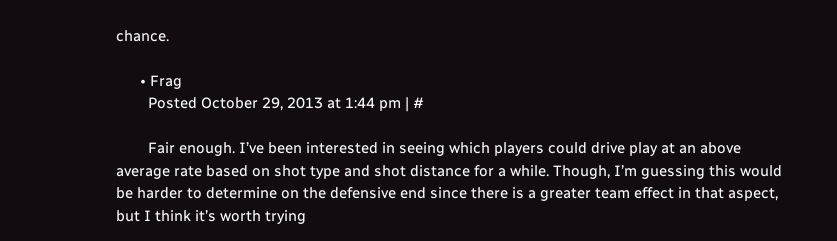chance.

      • Frag
        Posted October 29, 2013 at 1:44 pm | #

        Fair enough. I’ve been interested in seeing which players could drive play at an above average rate based on shot type and shot distance for a while. Though, I’m guessing this would be harder to determine on the defensive end since there is a greater team effect in that aspect, but I think it’s worth trying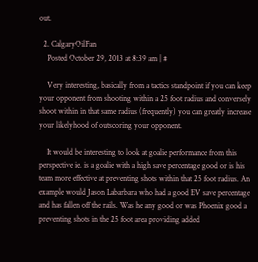out.

  2. CalgaryOilFan
    Posted October 29, 2013 at 8:39 am | #

    Very interesting, basically from a tactics standpoint if you can keep your opponent from shooting within a 25 foot radius and conversely shoot within in that same radius (frequently) you can greatly increase your likelyhood of outscoring your opponent.

    It would be interesting to look at goalie performance from this perspective ie. is a goalie with a high save percentage good or is his team more effective at preventing shots within that 25 foot radius. An example would Jason Labarbara who had a good EV save percentage and has fallen off the rails. Was he any good or was Phoenix good a preventing shots in the 25 foot area providing added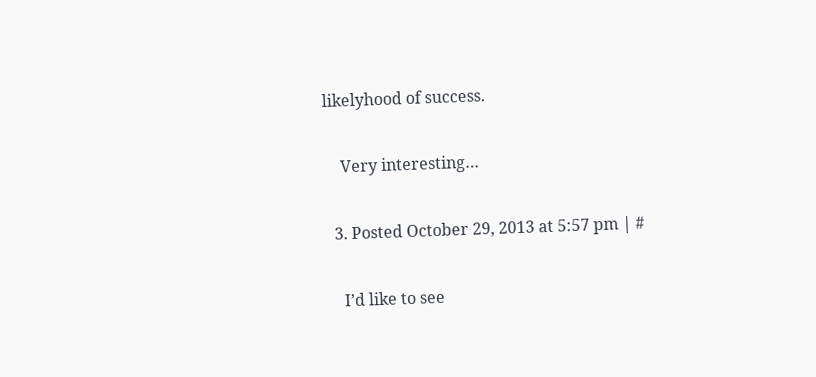likelyhood of success.

    Very interesting…

  3. Posted October 29, 2013 at 5:57 pm | #

    I’d like to see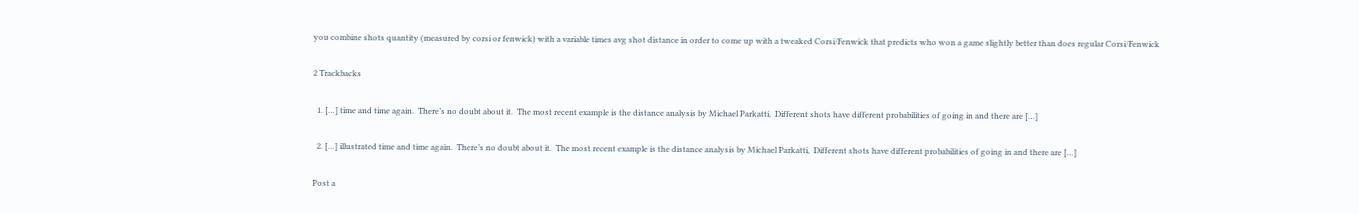you combine shots quantity (measured by corsi or fenwick) with a variable times avg shot distance in order to come up with a tweaked Corsi/Fenwick that predicts who won a game slightly better than does regular Corsi/Fenwick

2 Trackbacks

  1. […] time and time again.  There’s no doubt about it.  The most recent example is the distance analysis by Michael Parkatti,  Different shots have different probabilities of going in and there are […]

  2. […] illustrated time and time again.  There’s no doubt about it.  The most recent example is the distance analysis by Michael Parkatti,  Different shots have different probabilities of going in and there are […]

Post a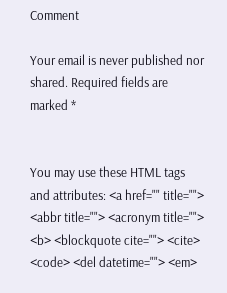Comment

Your email is never published nor shared. Required fields are marked *


You may use these HTML tags and attributes: <a href="" title=""> <abbr title=""> <acronym title=""> <b> <blockquote cite=""> <cite> <code> <del datetime=""> <em>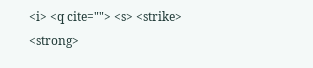<i> <q cite=""> <s> <strike> <strong>